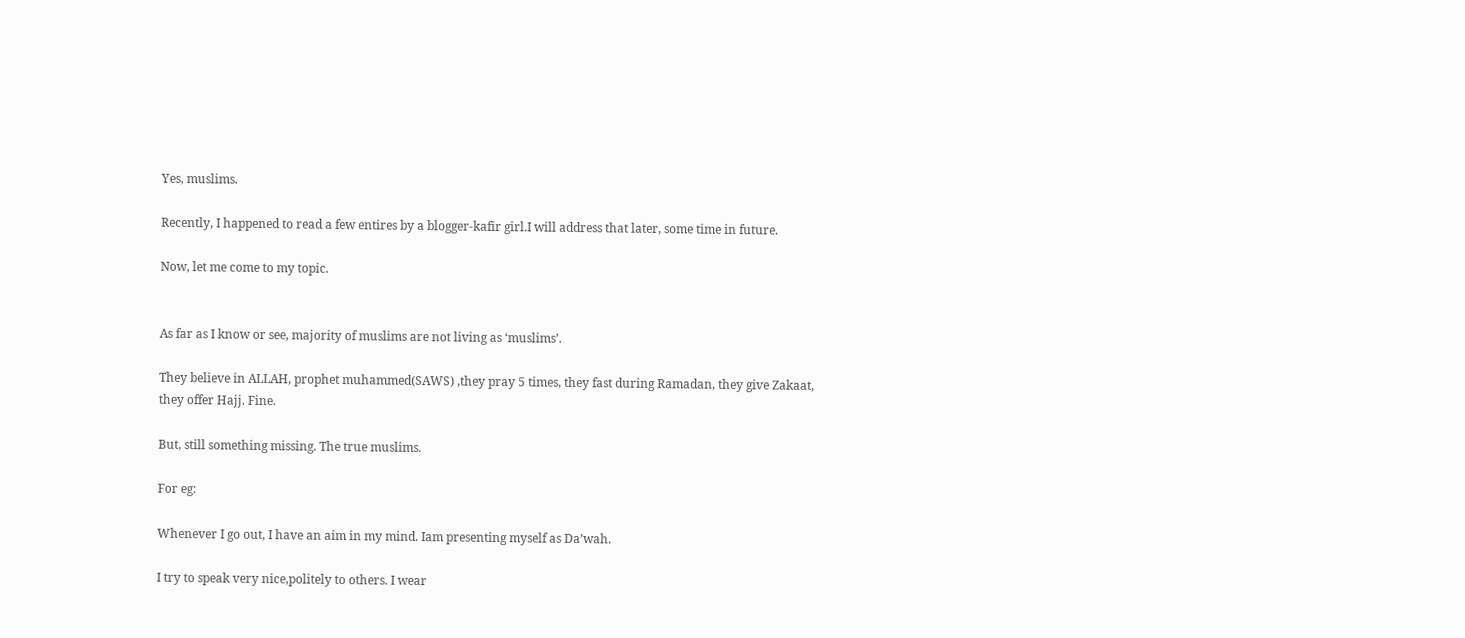Yes, muslims.

Recently, I happened to read a few entires by a blogger-kafir girl.I will address that later, some time in future.

Now, let me come to my topic.


As far as I know or see, majority of muslims are not living as ‘muslims’.

They believe in ALLAH, prophet muhammed(SAWS) ,they pray 5 times, they fast during Ramadan, they give Zakaat, they offer Hajj. Fine.

But, still something missing. The true muslims.

For eg:

Whenever I go out, I have an aim in my mind. Iam presenting myself as Da’wah.

I try to speak very nice,politely to others. I wear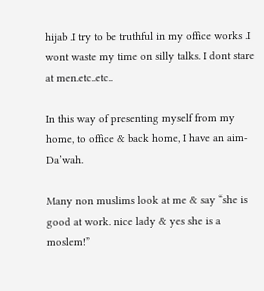hijab .I try to be truthful in my office works .I wont waste my time on silly talks. I dont stare at men.etc..etc..

In this way of presenting myself from my home, to office & back home, I have an aim-Da’wah.

Many non muslims look at me & say “she is good at work. nice lady & yes she is a moslem!”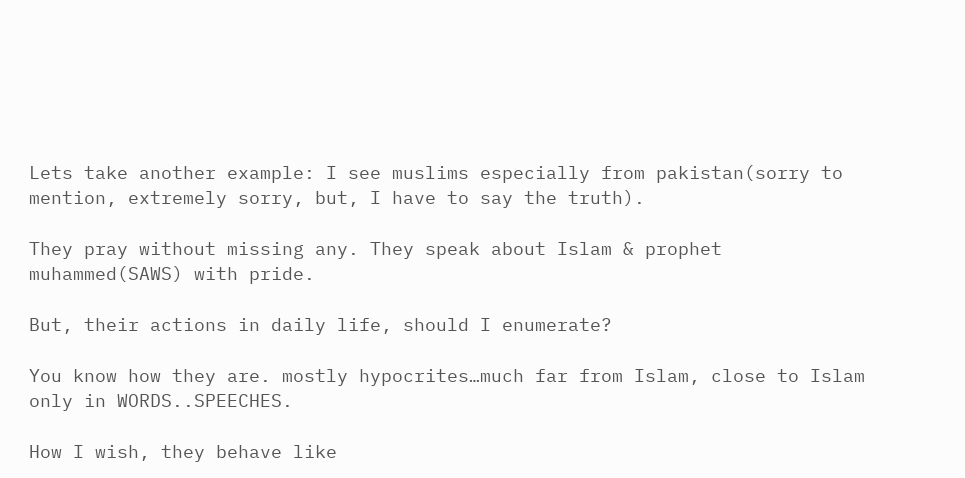Lets take another example: I see muslims especially from pakistan(sorry to mention, extremely sorry, but, I have to say the truth).

They pray without missing any. They speak about Islam & prophet muhammed(SAWS) with pride.

But, their actions in daily life, should I enumerate?

You know how they are. mostly hypocrites…much far from Islam, close to Islam only in WORDS..SPEECHES.

How I wish, they behave like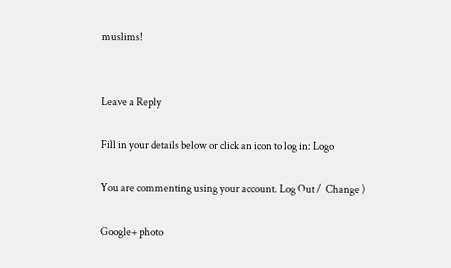muslims!


Leave a Reply

Fill in your details below or click an icon to log in: Logo

You are commenting using your account. Log Out /  Change )

Google+ photo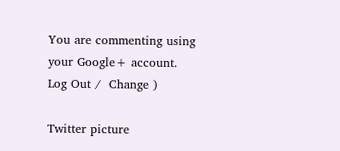You are commenting using your Google+ account. Log Out /  Change )

Twitter picture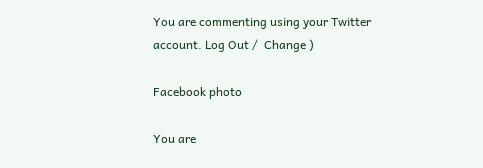You are commenting using your Twitter account. Log Out /  Change )

Facebook photo

You are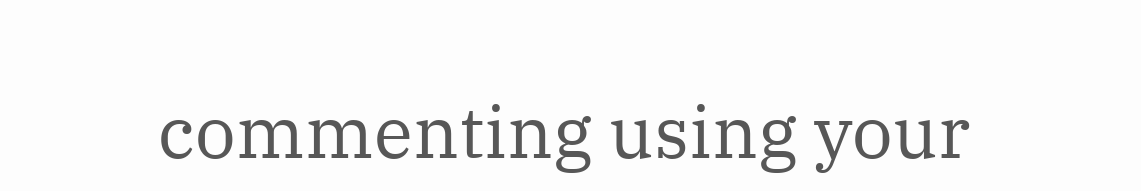commenting using your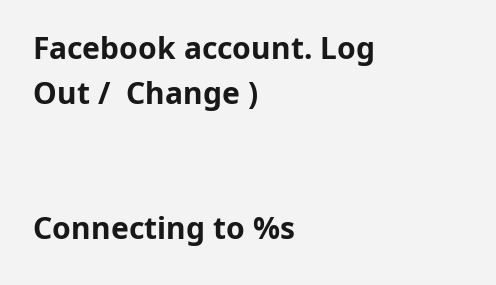Facebook account. Log Out /  Change )


Connecting to %s